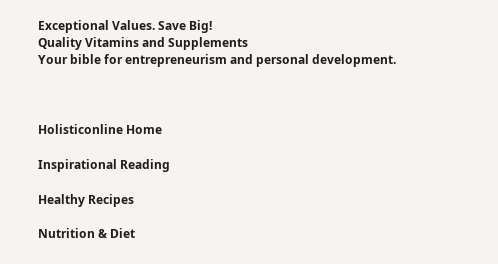Exceptional Values. Save Big!
Quality Vitamins and Supplements
Your bible for entrepreneurism and personal development.



Holisticonline Home

Inspirational Reading

Healthy Recipes

Nutrition & Diet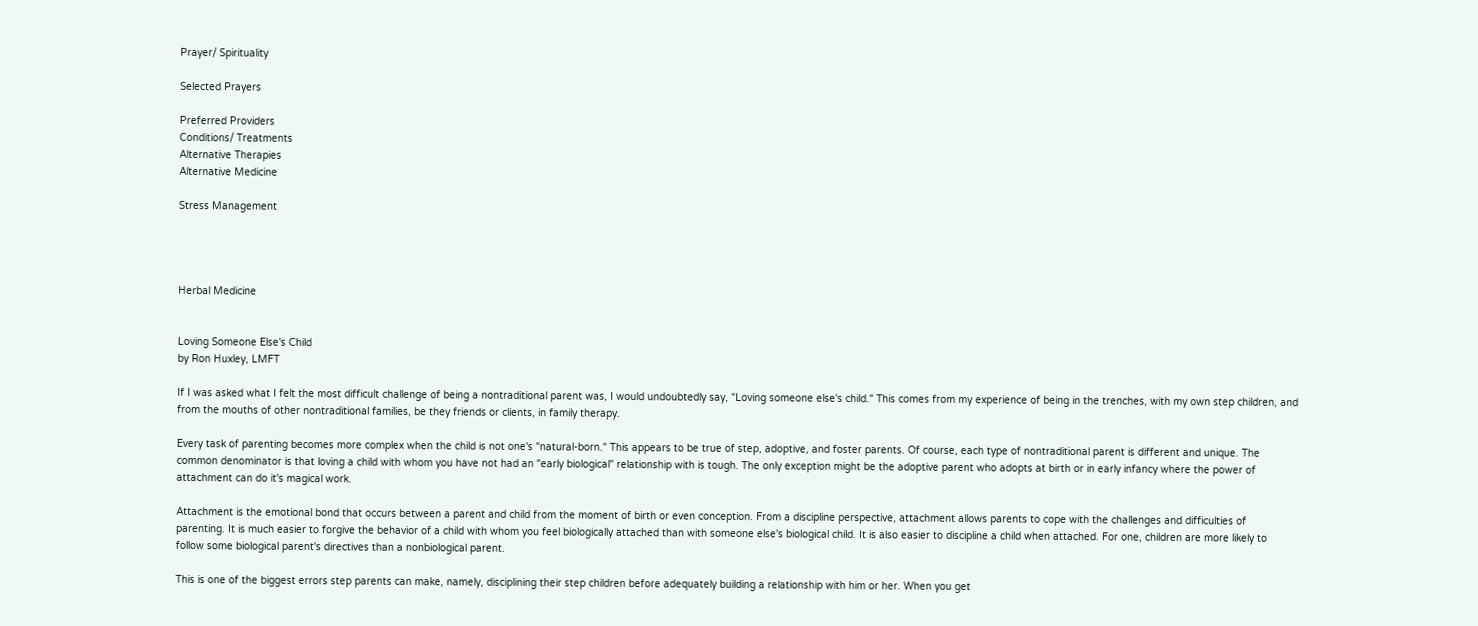Prayer/ Spirituality

Selected Prayers

Preferred Providers
Conditions/ Treatments
Alternative Therapies
Alternative Medicine

Stress Management




Herbal Medicine


Loving Someone Else's Child
by Ron Huxley, LMFT

If I was asked what I felt the most difficult challenge of being a nontraditional parent was, I would undoubtedly say, "Loving someone else's child." This comes from my experience of being in the trenches, with my own step children, and from the mouths of other nontraditional families, be they friends or clients, in family therapy.

Every task of parenting becomes more complex when the child is not one's "natural-born." This appears to be true of step, adoptive, and foster parents. Of course, each type of nontraditional parent is different and unique. The common denominator is that loving a child with whom you have not had an "early biological" relationship with is tough. The only exception might be the adoptive parent who adopts at birth or in early infancy where the power of attachment can do it's magical work.

Attachment is the emotional bond that occurs between a parent and child from the moment of birth or even conception. From a discipline perspective, attachment allows parents to cope with the challenges and difficulties of parenting. It is much easier to forgive the behavior of a child with whom you feel biologically attached than with someone else's biological child. It is also easier to discipline a child when attached. For one, children are more likely to follow some biological parent's directives than a nonbiological parent.

This is one of the biggest errors step parents can make, namely, disciplining their step children before adequately building a relationship with him or her. When you get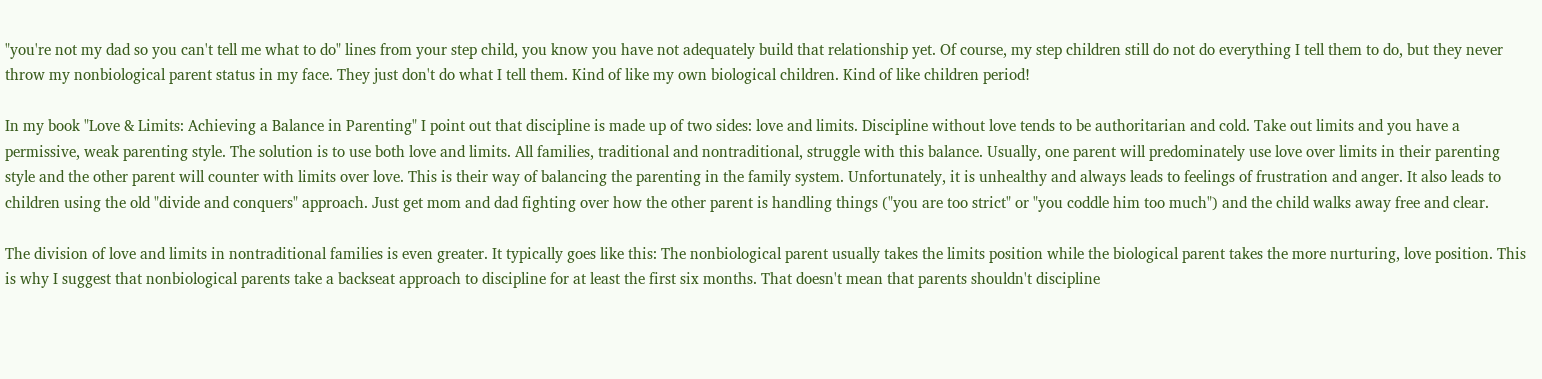"you're not my dad so you can't tell me what to do" lines from your step child, you know you have not adequately build that relationship yet. Of course, my step children still do not do everything I tell them to do, but they never throw my nonbiological parent status in my face. They just don't do what I tell them. Kind of like my own biological children. Kind of like children period!

In my book "Love & Limits: Achieving a Balance in Parenting" I point out that discipline is made up of two sides: love and limits. Discipline without love tends to be authoritarian and cold. Take out limits and you have a permissive, weak parenting style. The solution is to use both love and limits. All families, traditional and nontraditional, struggle with this balance. Usually, one parent will predominately use love over limits in their parenting style and the other parent will counter with limits over love. This is their way of balancing the parenting in the family system. Unfortunately, it is unhealthy and always leads to feelings of frustration and anger. It also leads to children using the old "divide and conquers" approach. Just get mom and dad fighting over how the other parent is handling things ("you are too strict" or "you coddle him too much") and the child walks away free and clear.

The division of love and limits in nontraditional families is even greater. It typically goes like this: The nonbiological parent usually takes the limits position while the biological parent takes the more nurturing, love position. This is why I suggest that nonbiological parents take a backseat approach to discipline for at least the first six months. That doesn't mean that parents shouldn't discipline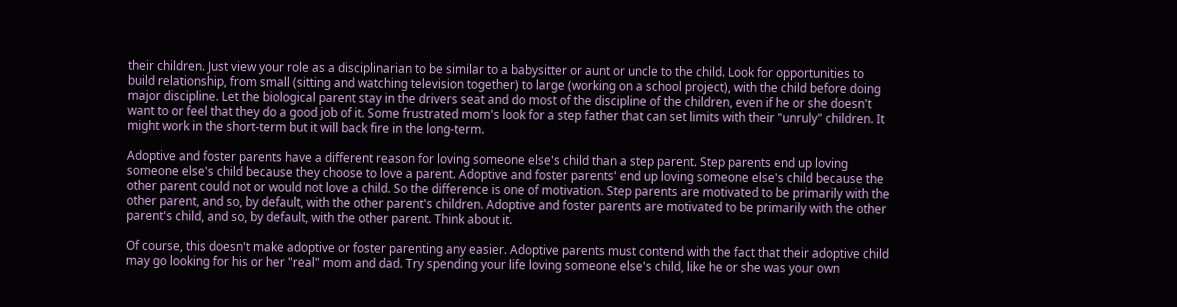their children. Just view your role as a disciplinarian to be similar to a babysitter or aunt or uncle to the child. Look for opportunities to build relationship, from small (sitting and watching television together) to large (working on a school project), with the child before doing major discipline. Let the biological parent stay in the drivers seat and do most of the discipline of the children, even if he or she doesn't want to or feel that they do a good job of it. Some frustrated mom's look for a step father that can set limits with their "unruly" children. It might work in the short-term but it will back fire in the long-term.

Adoptive and foster parents have a different reason for loving someone else's child than a step parent. Step parents end up loving someone else's child because they choose to love a parent. Adoptive and foster parents' end up loving someone else's child because the other parent could not or would not love a child. So the difference is one of motivation. Step parents are motivated to be primarily with the other parent, and so, by default, with the other parent's children. Adoptive and foster parents are motivated to be primarily with the other parent's child, and so, by default, with the other parent. Think about it.

Of course, this doesn't make adoptive or foster parenting any easier. Adoptive parents must contend with the fact that their adoptive child may go looking for his or her "real" mom and dad. Try spending your life loving someone else's child, like he or she was your own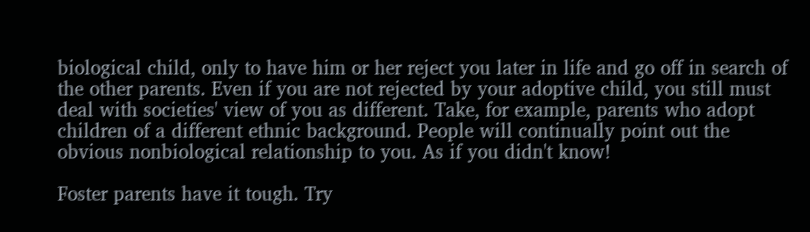biological child, only to have him or her reject you later in life and go off in search of the other parents. Even if you are not rejected by your adoptive child, you still must deal with societies' view of you as different. Take, for example, parents who adopt children of a different ethnic background. People will continually point out the obvious nonbiological relationship to you. As if you didn't know!

Foster parents have it tough. Try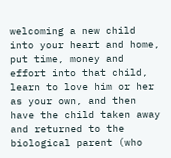welcoming a new child into your heart and home, put time, money and effort into that child, learn to love him or her as your own, and then have the child taken away and returned to the biological parent (who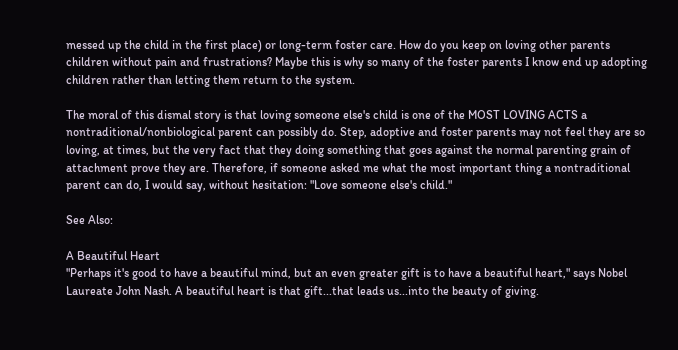messed up the child in the first place) or long-term foster care. How do you keep on loving other parents children without pain and frustrations? Maybe this is why so many of the foster parents I know end up adopting children rather than letting them return to the system.

The moral of this dismal story is that loving someone else's child is one of the MOST LOVING ACTS a nontraditional/nonbiological parent can possibly do. Step, adoptive and foster parents may not feel they are so loving, at times, but the very fact that they doing something that goes against the normal parenting grain of attachment prove they are. Therefore, if someone asked me what the most important thing a nontraditional parent can do, I would say, without hesitation: "Love someone else's child."

See Also:

A Beautiful Heart
"Perhaps it's good to have a beautiful mind, but an even greater gift is to have a beautiful heart," says Nobel Laureate John Nash. A beautiful heart is that gift...that leads us...into the beauty of giving.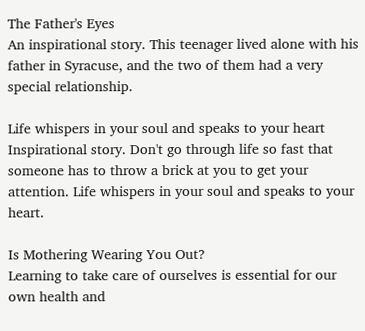The Father's Eyes
An inspirational story. This teenager lived alone with his father in Syracuse, and the two of them had a very special relationship.

Life whispers in your soul and speaks to your heart
Inspirational story. Don't go through life so fast that someone has to throw a brick at you to get your attention. Life whispers in your soul and speaks to your heart.

Is Mothering Wearing You Out?
Learning to take care of ourselves is essential for our own health and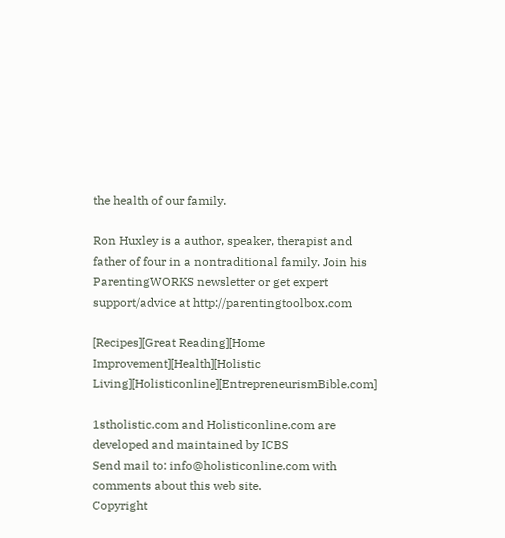the health of our family.

Ron Huxley is a author, speaker, therapist and father of four in a nontraditional family. Join his ParentingWORKS newsletter or get expert support/advice at http://parentingtoolbox.com

[Recipes][Great Reading][Home Improvement][Health][Holistic Living][Holisticonline][EntrepreneurismBible.com]

1stholistic.com and Holisticonline.com are developed and maintained by ICBS
Send mail to: info@holisticonline.com with comments about this web site.
Copyright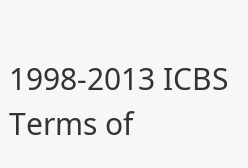1998-2013 ICBS Terms of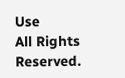Use
All Rights Reserved.